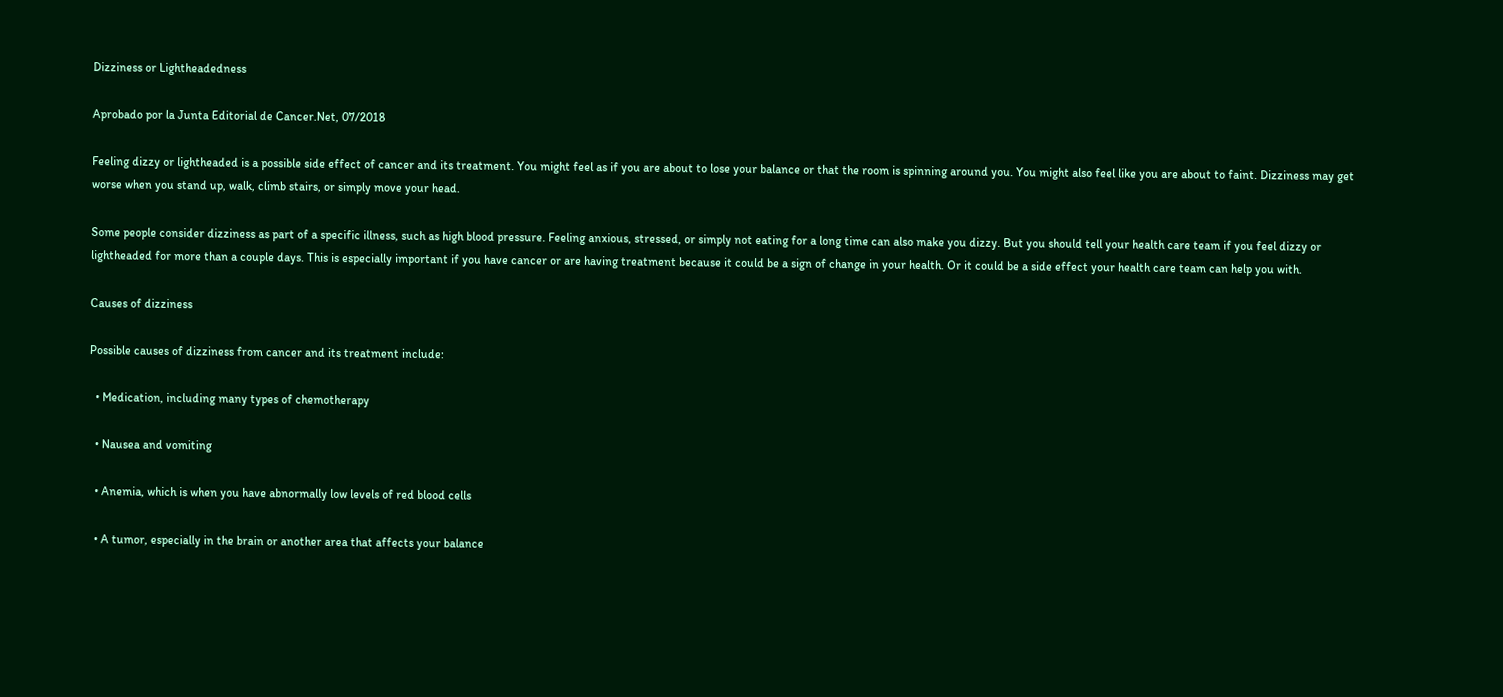Dizziness or Lightheadedness

Aprobado por la Junta Editorial de Cancer.Net, 07/2018

Feeling dizzy or lightheaded is a possible side effect of cancer and its treatment. You might feel as if you are about to lose your balance or that the room is spinning around you. You might also feel like you are about to faint. Dizziness may get worse when you stand up, walk, climb stairs, or simply move your head.

Some people consider dizziness as part of a specific illness, such as high blood pressure. Feeling anxious, stressed, or simply not eating for a long time can also make you dizzy. But you should tell your health care team if you feel dizzy or lightheaded for more than a couple days. This is especially important if you have cancer or are having treatment because it could be a sign of change in your health. Or it could be a side effect your health care team can help you with.

Causes of dizziness

Possible causes of dizziness from cancer and its treatment include:

  • Medication, including many types of chemotherapy

  • Nausea and vomiting

  • Anemia, which is when you have abnormally low levels of red blood cells

  • A tumor, especially in the brain or another area that affects your balance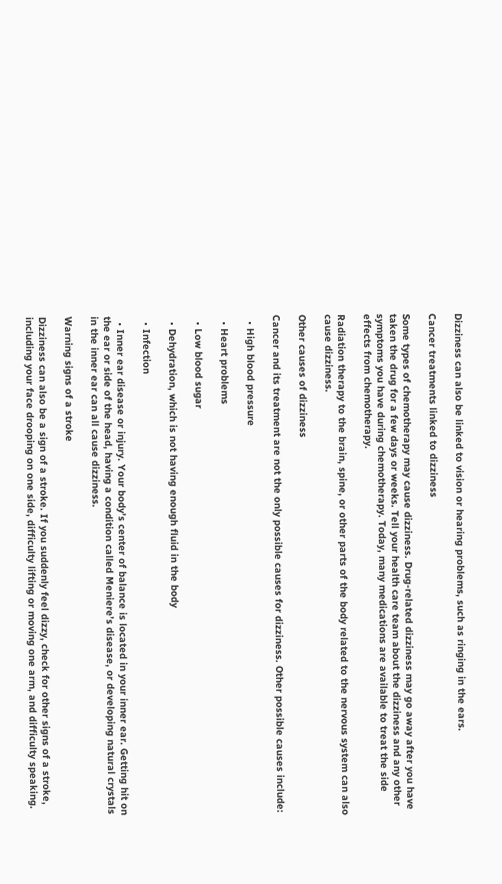Dizziness can also be linked to vision or hearing problems, such as ringing in the ears.

Cancer treatments linked to dizziness

Some types of chemotherapy may cause dizziness. Drug-related dizziness may go away after you have taken the drug for a few days or weeks. Tell your health care team about the dizziness and any other symptoms you have during chemotherapy. Today, many medications are available to treat the side effects from chemotherapy.

Radiation therapy to the brain, spine, or other parts of the body related to the nervous system can also cause dizziness.

Other causes of dizziness

Cancer and its treatment are not the only possible causes for dizziness. Other possible causes include:

  • High blood pressure

  • Heart problems

  • Low blood sugar

  • Dehydration, which is not having enough fluid in the body

  • Infection

  • Inner ear disease or injury. Your body’s center of balance is located in your inner ear. Getting hit on the ear or side of the head, having a condition called Meniere’s disease, or developing natural crystals in the inner ear can all cause dizziness.

Warning signs of a stroke

Dizziness can also be a sign of a stroke. If you suddenly feel dizzy, check for other signs of a stroke, including your face drooping on one side, difficulty lifting or moving one arm, and difficulty speaking.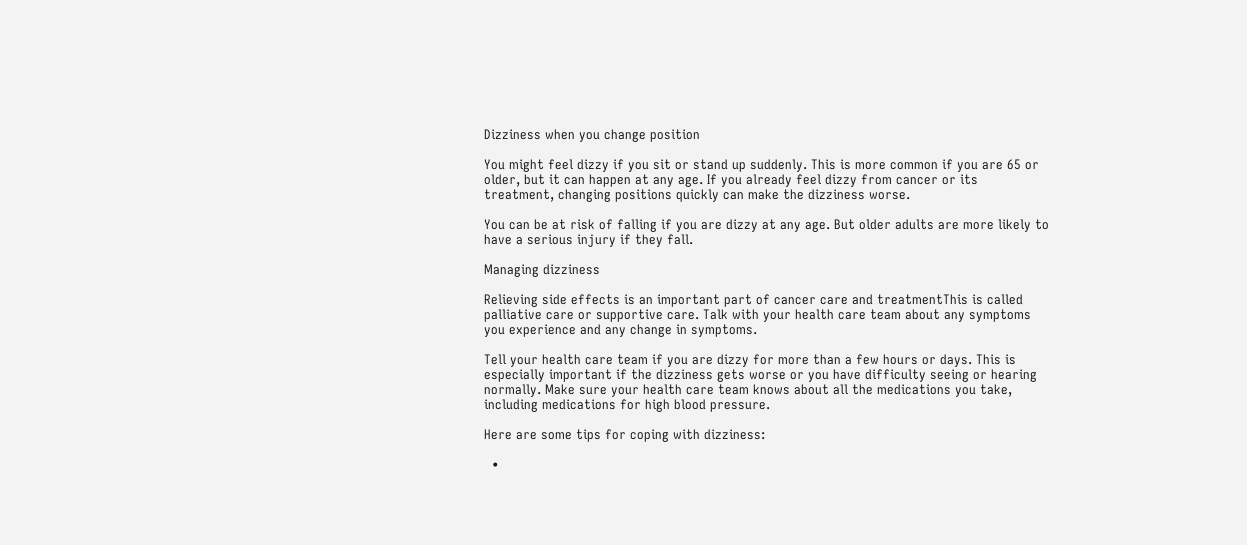Dizziness when you change position

You might feel dizzy if you sit or stand up suddenly. This is more common if you are 65 or older, but it can happen at any age. If you already feel dizzy from cancer or its treatment, changing positions quickly can make the dizziness worse.

You can be at risk of falling if you are dizzy at any age. But older adults are more likely to have a serious injury if they fall.

Managing dizziness

Relieving side effects is an important part of cancer care and treatmentThis is called palliative care or supportive care. Talk with your health care team about any symptoms you experience and any change in symptoms.

Tell your health care team if you are dizzy for more than a few hours or days. This is especially important if the dizziness gets worse or you have difficulty seeing or hearing normally. Make sure your health care team knows about all the medications you take, including medications for high blood pressure.

Here are some tips for coping with dizziness:

  •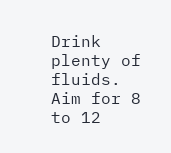Drink plenty of fluids. Aim for 8 to 12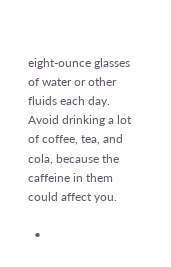eight-ounce glasses of water or other fluids each day. Avoid drinking a lot of coffee, tea, and cola, because the caffeine in them could affect you.

  •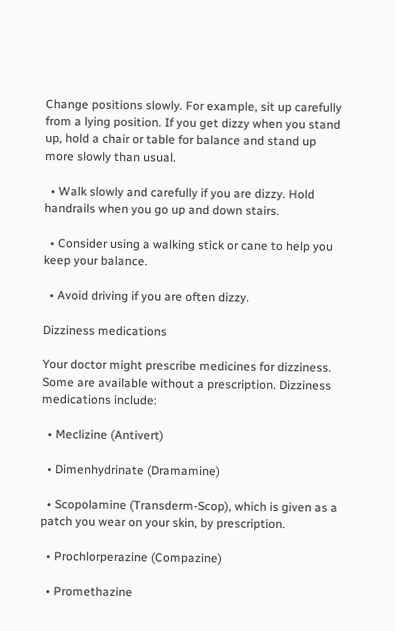Change positions slowly. For example, sit up carefully from a lying position. If you get dizzy when you stand up, hold a chair or table for balance and stand up more slowly than usual.

  • Walk slowly and carefully if you are dizzy. Hold handrails when you go up and down stairs.

  • Consider using a walking stick or cane to help you keep your balance.

  • Avoid driving if you are often dizzy.

Dizziness medications

Your doctor might prescribe medicines for dizziness. Some are available without a prescription. Dizziness medications include:

  • Meclizine (Antivert)

  • Dimenhydrinate (Dramamine)

  • Scopolamine (Transderm-Scop), which is given as a patch you wear on your skin, by prescription.

  • Prochlorperazine (Compazine)

  • Promethazine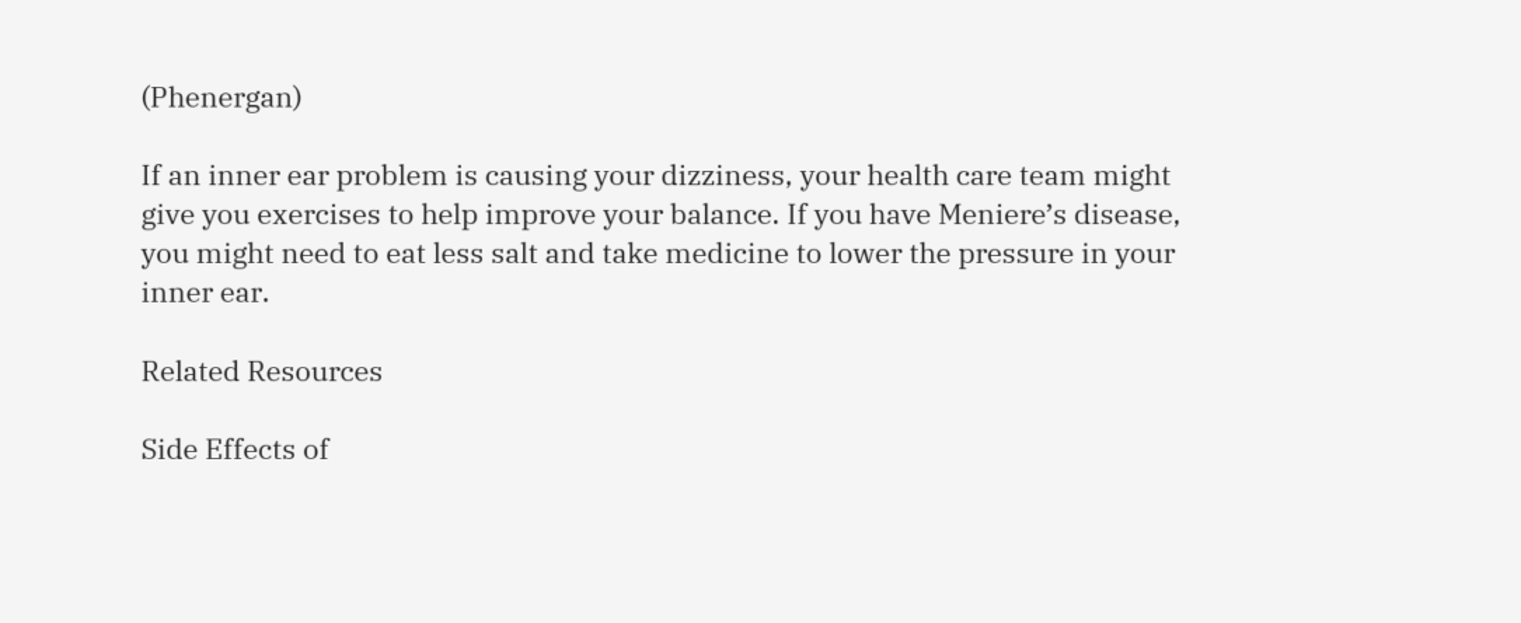(Phenergan)

If an inner ear problem is causing your dizziness, your health care team might give you exercises to help improve your balance. If you have Meniere’s disease, you might need to eat less salt and take medicine to lower the pressure in your inner ear.

Related Resources

Side Effects of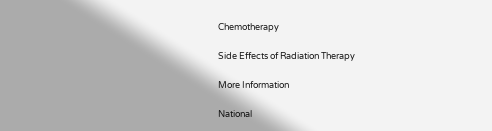Chemotherapy

Side Effects of Radiation Therapy

More Information

National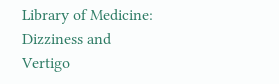Library of Medicine: Dizziness and Vertigo